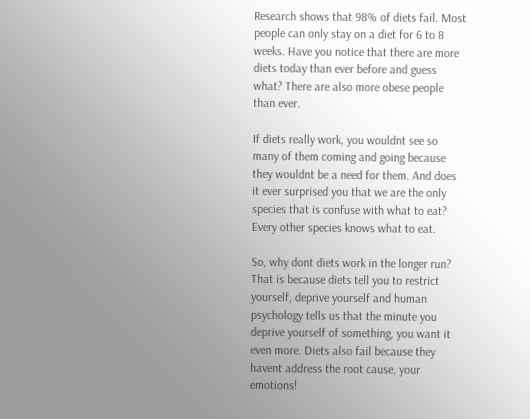Research shows that 98% of diets fail. Most people can only stay on a diet for 6 to 8 weeks. Have you notice that there are more diets today than ever before and guess what? There are also more obese people than ever.

If diets really work, you wouldnt see so many of them coming and going because they wouldnt be a need for them. And does it ever surprised you that we are the only species that is confuse with what to eat? Every other species knows what to eat.

So, why dont diets work in the longer run? That is because diets tell you to restrict yourself, deprive yourself and human psychology tells us that the minute you deprive yourself of something, you want it even more. Diets also fail because they havent address the root cause, your emotions!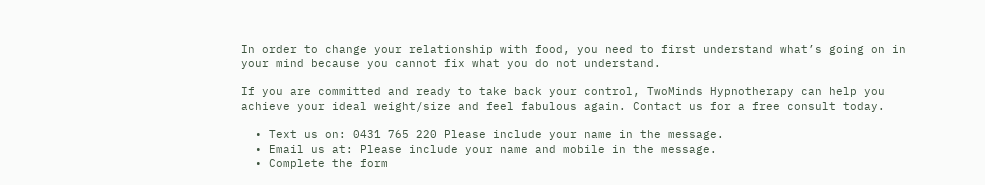In order to change your relationship with food, you need to first understand what’s going on in your mind because you cannot fix what you do not understand.

If you are committed and ready to take back your control, TwoMinds Hypnotherapy can help you achieve your ideal weight/size and feel fabulous again. Contact us for a free consult today.

  • Text us on: 0431 765 220 Please include your name in the message.
  • Email us at: Please include your name and mobile in the message.
  • Complete the form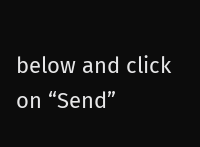below and click on “Send”